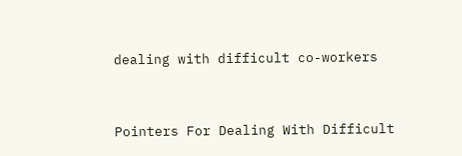dealing with difficult co-workers


Pointers For Dealing With Difficult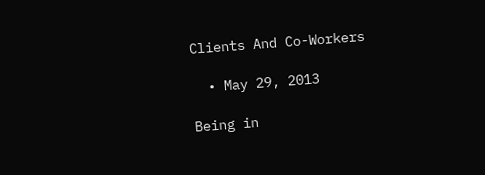Clients And Co-Workers

  • May 29, 2013

Being in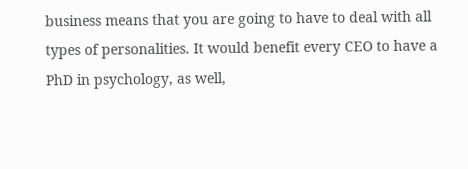business means that you are going to have to deal with all types of personalities. It would benefit every CEO to have a PhD in psychology, as well,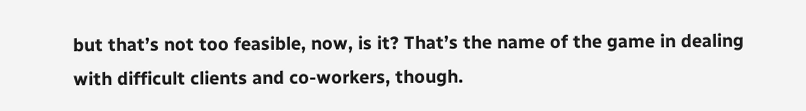but that’s not too feasible, now, is it? That’s the name of the game in dealing with difficult clients and co-workers, though.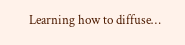Learning how to diffuse…